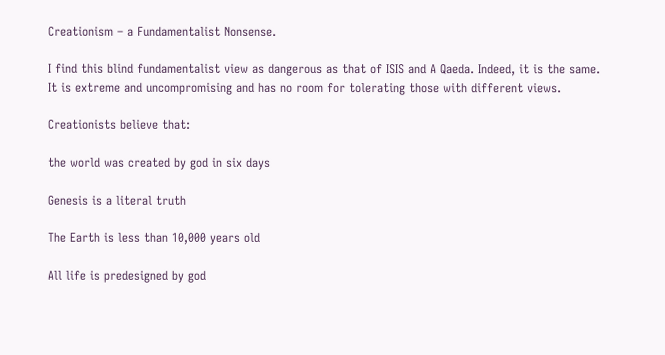Creationism – a Fundamentalist Nonsense.

I find this blind fundamentalist view as dangerous as that of ISIS and A Qaeda. Indeed, it is the same. It is extreme and uncompromising and has no room for tolerating those with different views.

Creationists believe that:

the world was created by god in six days

Genesis is a literal truth

The Earth is less than 10,000 years old

All life is predesigned by god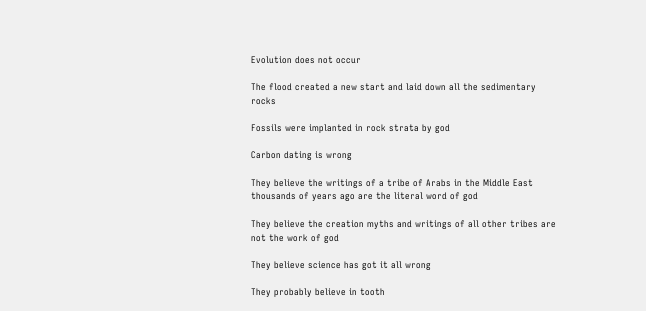Evolution does not occur

The flood created a new start and laid down all the sedimentary rocks

Fossils were implanted in rock strata by god

Carbon dating is wrong

They believe the writings of a tribe of Arabs in the Middle East thousands of years ago are the literal word of god

They believe the creation myths and writings of all other tribes are not the work of god

They believe science has got it all wrong

They probably believe in tooth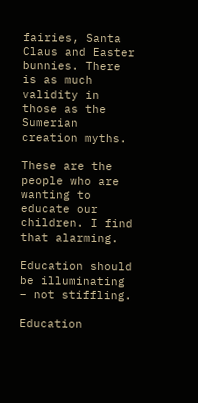fairies, Santa Claus and Easter bunnies. There is as much validity in those as the Sumerian creation myths.

These are the people who are wanting to educate our children. I find that alarming.

Education should be illuminating – not stiffling.

Education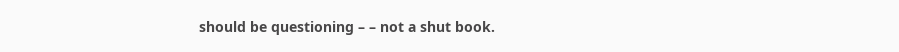should be questioning – – not a shut book.